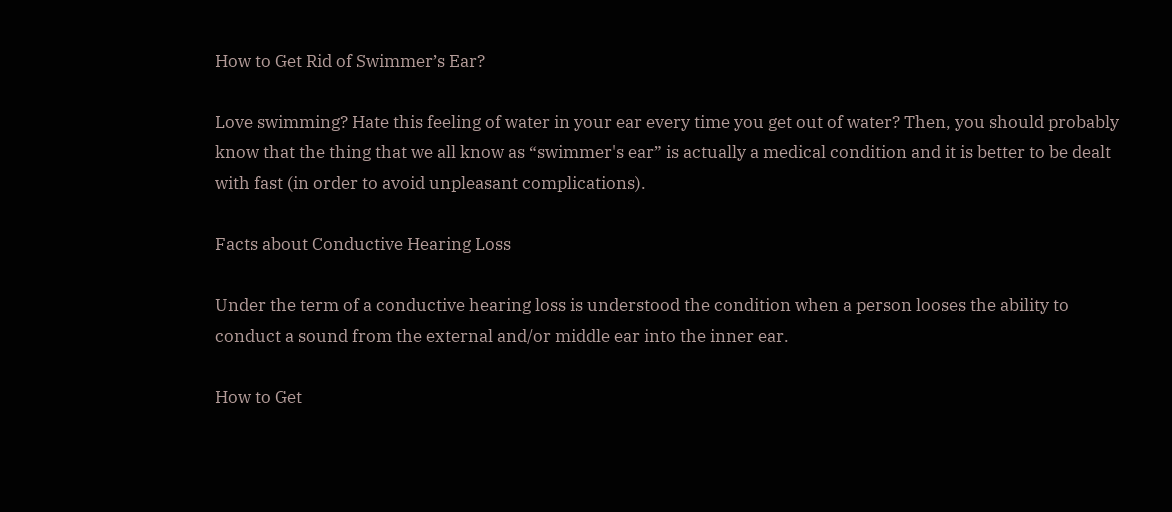How to Get Rid of Swimmer’s Ear?

Love swimming? Hate this feeling of water in your ear every time you get out of water? Then, you should probably know that the thing that we all know as “swimmer's ear” is actually a medical condition and it is better to be dealt with fast (in order to avoid unpleasant complications).

Facts about Conductive Hearing Loss

Under the term of a conductive hearing loss is understood the condition when a person looses the ability to conduct a sound from the external and/or middle ear into the inner ear.

How to Get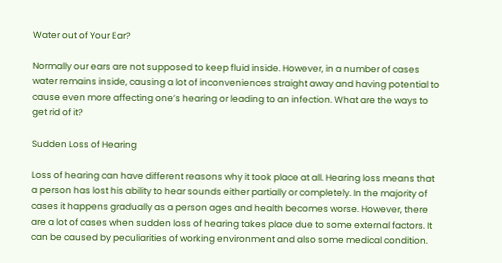Water out of Your Ear?

Normally our ears are not supposed to keep fluid inside. However, in a number of cases water remains inside, causing a lot of inconveniences straight away and having potential to cause even more affecting one’s hearing or leading to an infection. What are the ways to get rid of it?

Sudden Loss of Hearing

Loss of hearing can have different reasons why it took place at all. Hearing loss means that a person has lost his ability to hear sounds either partially or completely. In the majority of cases it happens gradually as a person ages and health becomes worse. However, there are a lot of cases when sudden loss of hearing takes place due to some external factors. It can be caused by peculiarities of working environment and also some medical condition.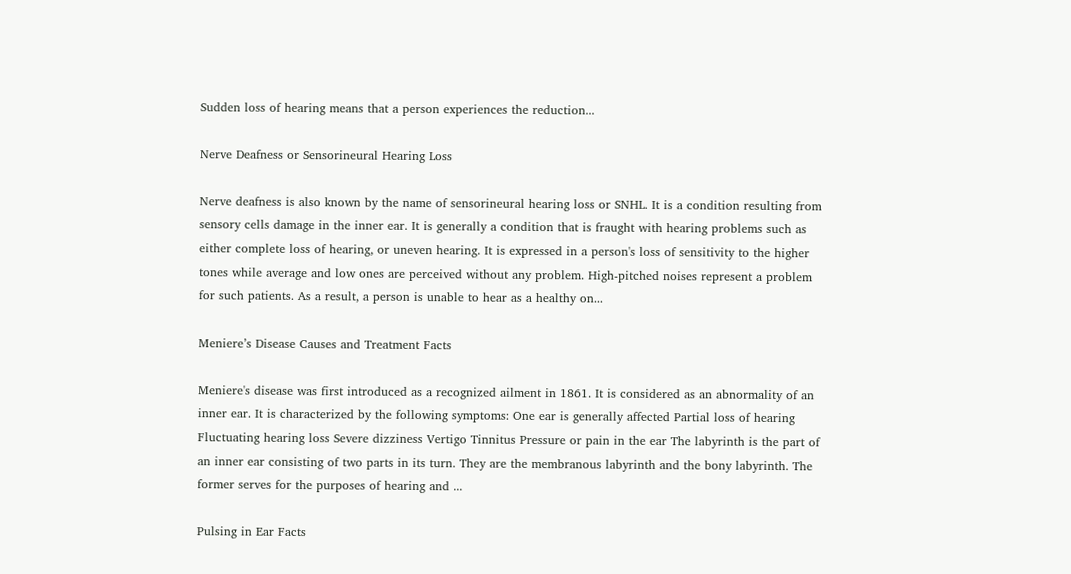Sudden loss of hearing means that a person experiences the reduction...

Nerve Deafness or Sensorineural Hearing Loss

Nerve deafness is also known by the name of sensorineural hearing loss or SNHL. It is a condition resulting from sensory cells damage in the inner ear. It is generally a condition that is fraught with hearing problems such as either complete loss of hearing, or uneven hearing. It is expressed in a person's loss of sensitivity to the higher tones while average and low ones are perceived without any problem. High-pitched noises represent a problem for such patients. As a result, a person is unable to hear as a healthy on...

Meniere’s Disease Causes and Treatment Facts

Meniere's disease was first introduced as a recognized ailment in 1861. It is considered as an abnormality of an inner ear. It is characterized by the following symptoms: One ear is generally affected Partial loss of hearing Fluctuating hearing loss Severe dizziness Vertigo Tinnitus Pressure or pain in the ear The labyrinth is the part of an inner ear consisting of two parts in its turn. They are the membranous labyrinth and the bony labyrinth. The former serves for the purposes of hearing and ...

Pulsing in Ear Facts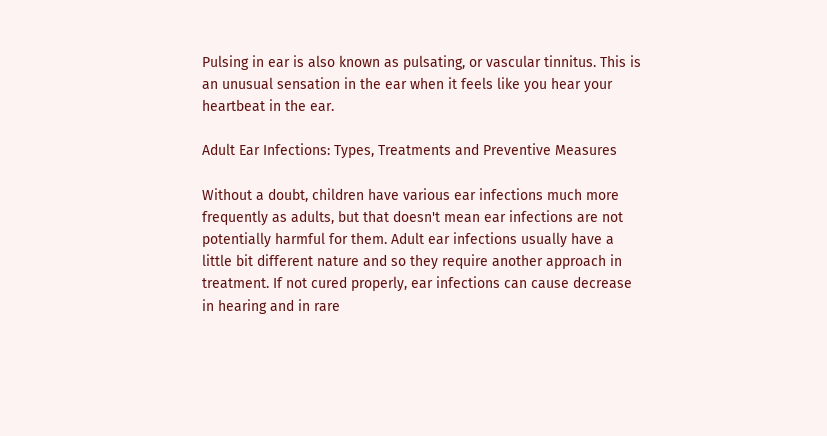Pulsing in ear is also known as pulsating, or vascular tinnitus. This is an unusual sensation in the ear when it feels like you hear your heartbeat in the ear.

Adult Ear Infections: Types, Treatments and Preventive Measures

Without a doubt, children have various ear infections much more frequently as adults, but that doesn't mean ear infections are not potentially harmful for them. Adult ear infections usually have a little bit different nature and so they require another approach in treatment. If not cured properly, ear infections can cause decrease in hearing and in rare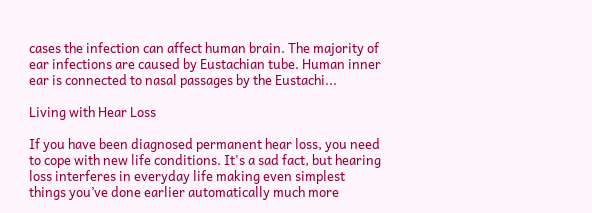cases the infection can affect human brain. The majority of ear infections are caused by Eustachian tube. Human inner ear is connected to nasal passages by the Eustachi...

Living with Hear Loss

If you have been diagnosed permanent hear loss, you need to cope with new life conditions. It's a sad fact, but hearing loss interferes in everyday life making even simplest things you’ve done earlier automatically much more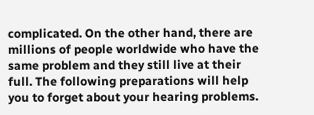complicated. On the other hand, there are millions of people worldwide who have the same problem and they still live at their full. The following preparations will help you to forget about your hearing problems.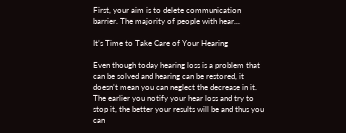First, your aim is to delete communication barrier. The majority of people with hear...

It’s Time to Take Care of Your Hearing

Even though today hearing loss is a problem that can be solved and hearing can be restored, it doesn’t mean you can neglect the decrease in it. The earlier you notify your hear loss and try to stop it, the better your results will be and thus you can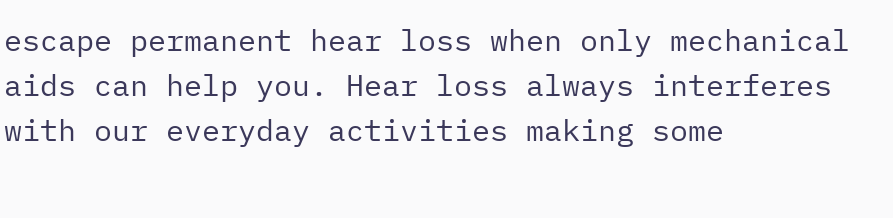escape permanent hear loss when only mechanical aids can help you. Hear loss always interferes with our everyday activities making some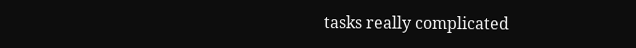tasks really complicated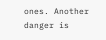ones. Another danger is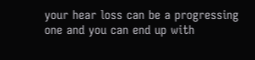your hear loss can be a progressing one and you can end up with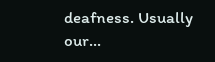deafness. Usually our...